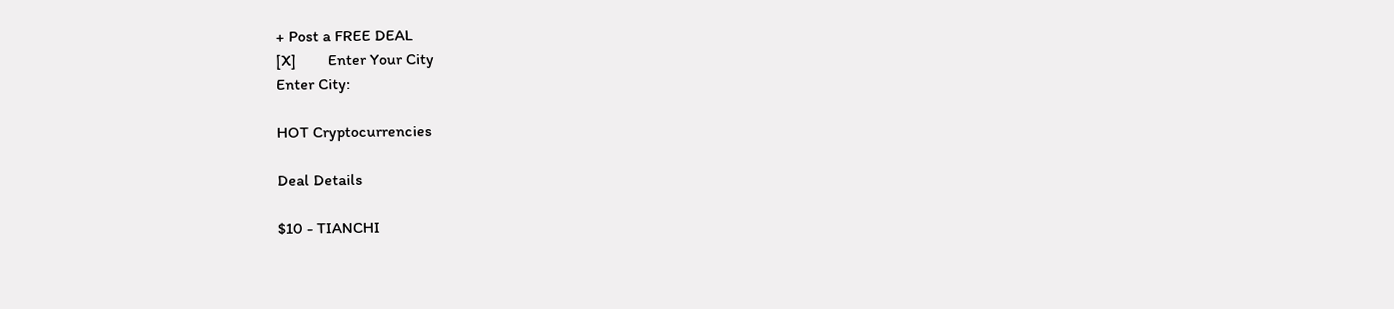+ Post a FREE DEAL
[X]        Enter Your City
Enter City:

HOT Cryptocurrencies

Deal Details

$10 - TIANCHI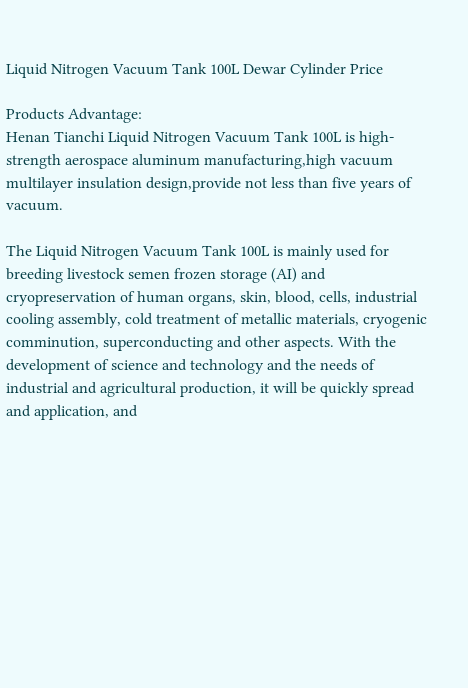Liquid Nitrogen Vacuum Tank 100L Dewar Cylinder Price

Products Advantage:
Henan Tianchi Liquid Nitrogen Vacuum Tank 100L is high-strength aerospace aluminum manufacturing,high vacuum multilayer insulation design,provide not less than five years of vacuum.

The Liquid Nitrogen Vacuum Tank 100L is mainly used for breeding livestock semen frozen storage (AI) and cryopreservation of human organs, skin, blood, cells, industrial cooling assembly, cold treatment of metallic materials, cryogenic comminution, superconducting and other aspects. With the development of science and technology and the needs of industrial and agricultural production, it will be quickly spread and application, and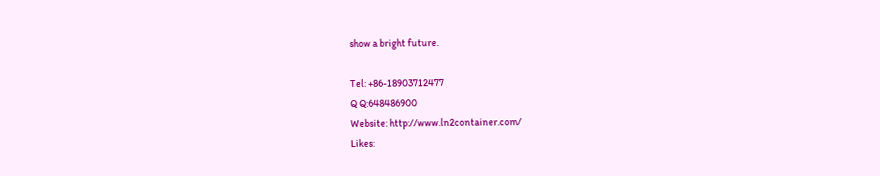show a bright future.

Tel: +86-18903712477
Q Q:648486900
Website: http://www.ln2container.com/
Likes: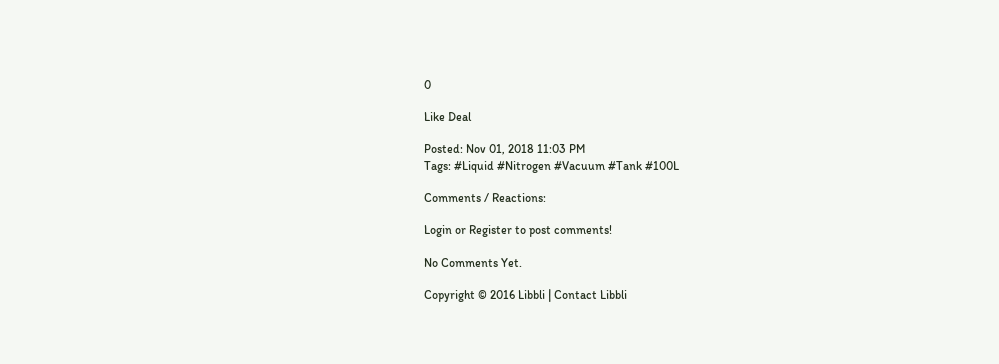0

Like Deal

Posted: Nov 01, 2018 11:03 PM
Tags: #Liquid #Nitrogen #Vacuum #Tank #100L

Comments / Reactions:

Login or Register to post comments!

No Comments Yet.

Copyright © 2016 Libbli | Contact Libbli